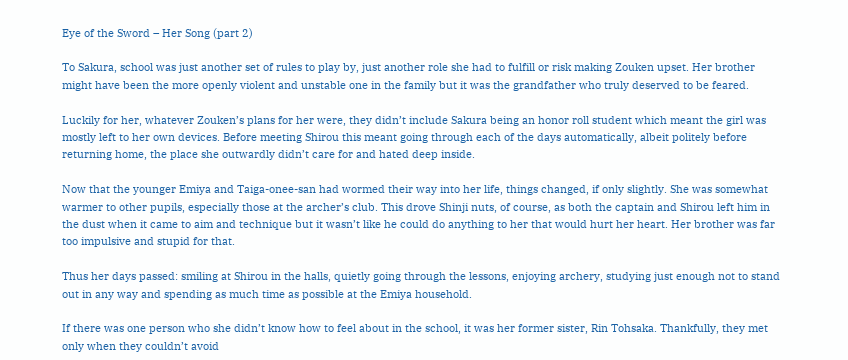Eye of the Sword – Her Song (part 2)

To Sakura, school was just another set of rules to play by, just another role she had to fulfill or risk making Zouken upset. Her brother might have been the more openly violent and unstable one in the family but it was the grandfather who truly deserved to be feared.

Luckily for her, whatever Zouken’s plans for her were, they didn’t include Sakura being an honor roll student which meant the girl was mostly left to her own devices. Before meeting Shirou this meant going through each of the days automatically, albeit politely before returning home, the place she outwardly didn’t care for and hated deep inside.

Now that the younger Emiya and Taiga-onee-san had wormed their way into her life, things changed, if only slightly. She was somewhat warmer to other pupils, especially those at the archer’s club. This drove Shinji nuts, of course, as both the captain and Shirou left him in the dust when it came to aim and technique but it wasn’t like he could do anything to her that would hurt her heart. Her brother was far too impulsive and stupid for that.

Thus her days passed: smiling at Shirou in the halls, quietly going through the lessons, enjoying archery, studying just enough not to stand out in any way and spending as much time as possible at the Emiya household.

If there was one person who she didn’t know how to feel about in the school, it was her former sister, Rin Tohsaka. Thankfully, they met only when they couldn’t avoid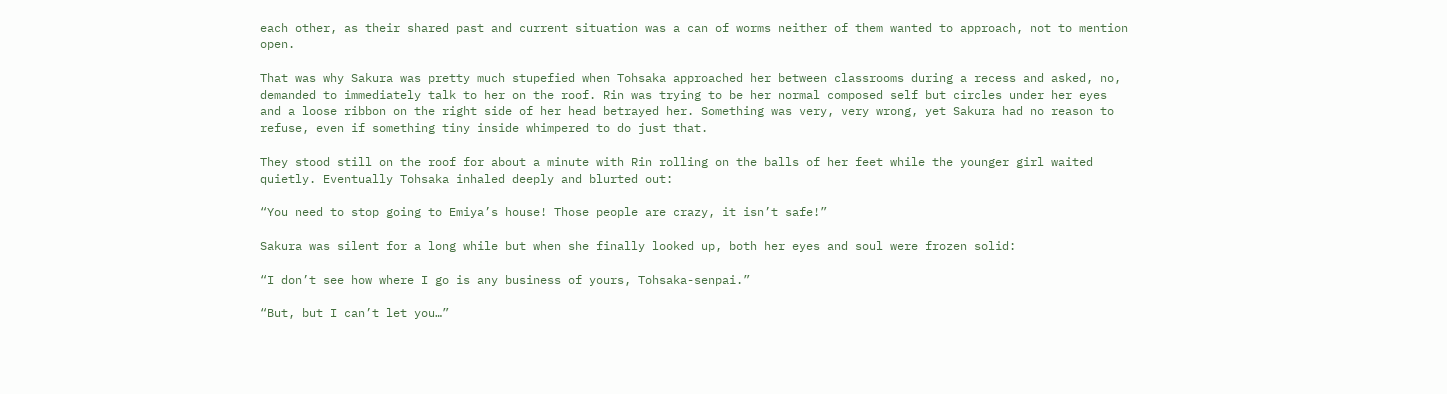each other, as their shared past and current situation was a can of worms neither of them wanted to approach, not to mention open.

That was why Sakura was pretty much stupefied when Tohsaka approached her between classrooms during a recess and asked, no, demanded to immediately talk to her on the roof. Rin was trying to be her normal composed self but circles under her eyes and a loose ribbon on the right side of her head betrayed her. Something was very, very wrong, yet Sakura had no reason to refuse, even if something tiny inside whimpered to do just that.

They stood still on the roof for about a minute with Rin rolling on the balls of her feet while the younger girl waited quietly. Eventually Tohsaka inhaled deeply and blurted out:

“You need to stop going to Emiya’s house! Those people are crazy, it isn’t safe!”

Sakura was silent for a long while but when she finally looked up, both her eyes and soul were frozen solid:

“I don’t see how where I go is any business of yours, Tohsaka-senpai.”

“But, but I can’t let you…”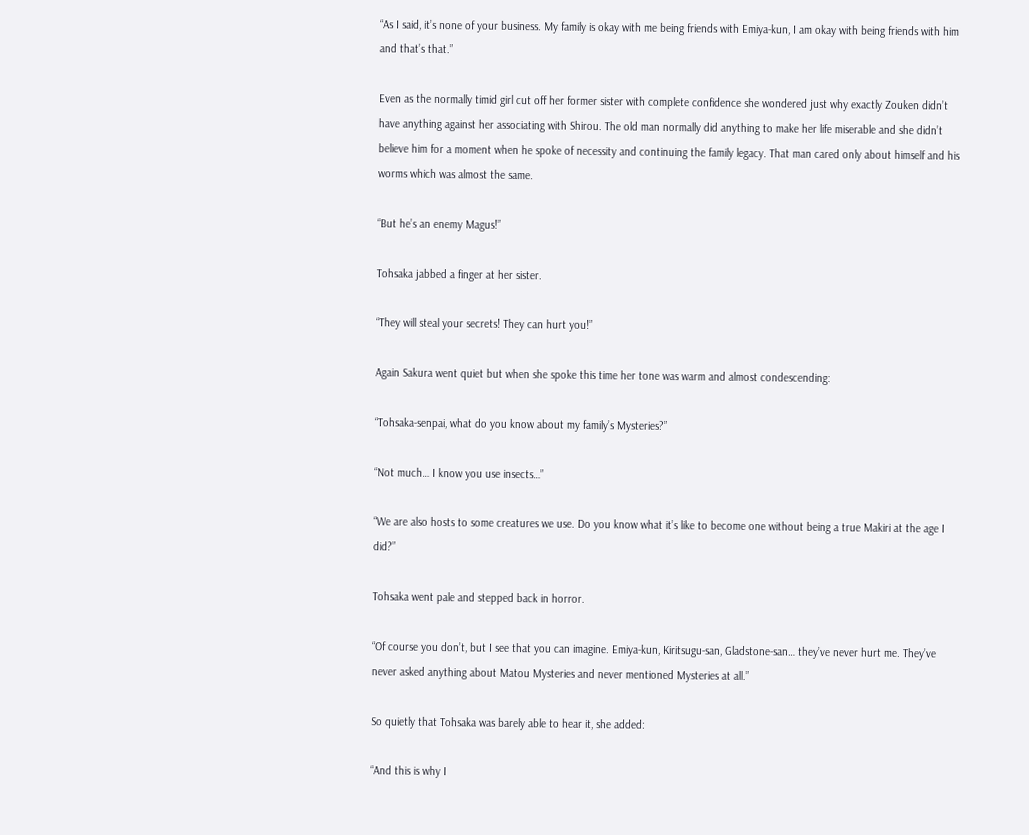“As I said, it’s none of your business. My family is okay with me being friends with Emiya-kun, I am okay with being friends with him and that’s that.”

Even as the normally timid girl cut off her former sister with complete confidence she wondered just why exactly Zouken didn’t have anything against her associating with Shirou. The old man normally did anything to make her life miserable and she didn’t believe him for a moment when he spoke of necessity and continuing the family legacy. That man cared only about himself and his worms which was almost the same.

“But he’s an enemy Magus!”

Tohsaka jabbed a finger at her sister.

“They will steal your secrets! They can hurt you!”

Again Sakura went quiet but when she spoke this time her tone was warm and almost condescending:

“Tohsaka-senpai, what do you know about my family’s Mysteries?”

“Not much… I know you use insects…”

“We are also hosts to some creatures we use. Do you know what it’s like to become one without being a true Makiri at the age I did?”

Tohsaka went pale and stepped back in horror.

“Of course you don’t, but I see that you can imagine. Emiya-kun, Kiritsugu-san, Gladstone-san… they’ve never hurt me. They’ve never asked anything about Matou Mysteries and never mentioned Mysteries at all.”

So quietly that Tohsaka was barely able to hear it, she added:

“And this is why I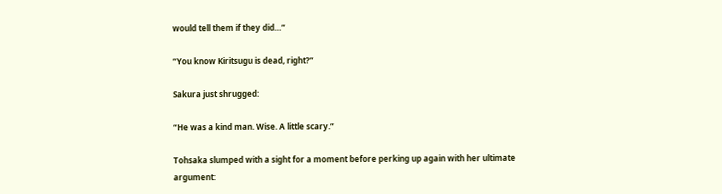would tell them if they did…”

“You know Kiritsugu is dead, right?”

Sakura just shrugged:

“He was a kind man. Wise. A little scary.”

Tohsaka slumped with a sight for a moment before perking up again with her ultimate argument: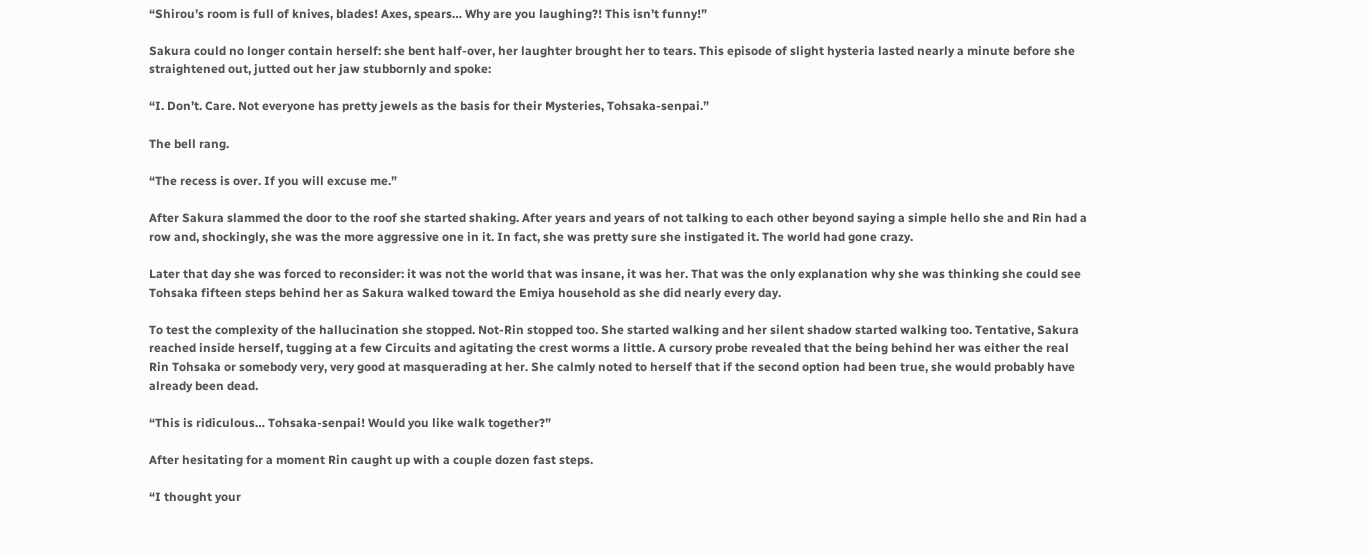“Shirou’s room is full of knives, blades! Axes, spears… Why are you laughing?! This isn’t funny!”

Sakura could no longer contain herself: she bent half-over, her laughter brought her to tears. This episode of slight hysteria lasted nearly a minute before she straightened out, jutted out her jaw stubbornly and spoke:

“I. Don’t. Care. Not everyone has pretty jewels as the basis for their Mysteries, Tohsaka-senpai.”

The bell rang.

“The recess is over. If you will excuse me.”

After Sakura slammed the door to the roof she started shaking. After years and years of not talking to each other beyond saying a simple hello she and Rin had a row and, shockingly, she was the more aggressive one in it. In fact, she was pretty sure she instigated it. The world had gone crazy.

Later that day she was forced to reconsider: it was not the world that was insane, it was her. That was the only explanation why she was thinking she could see Tohsaka fifteen steps behind her as Sakura walked toward the Emiya household as she did nearly every day.

To test the complexity of the hallucination she stopped. Not-Rin stopped too. She started walking and her silent shadow started walking too. Tentative, Sakura reached inside herself, tugging at a few Circuits and agitating the crest worms a little. A cursory probe revealed that the being behind her was either the real Rin Tohsaka or somebody very, very good at masquerading at her. She calmly noted to herself that if the second option had been true, she would probably have already been dead.

“This is ridiculous… Tohsaka-senpai! Would you like walk together?”

After hesitating for a moment Rin caught up with a couple dozen fast steps.

“I thought your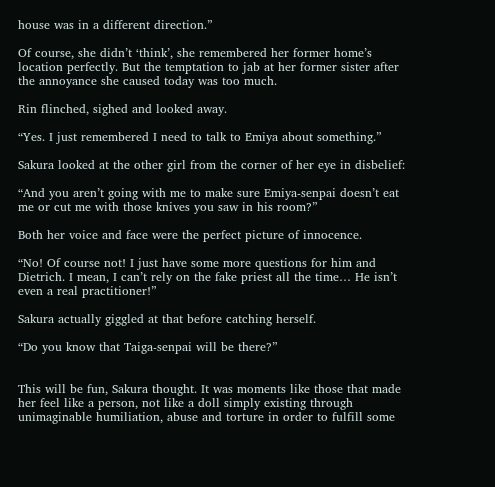house was in a different direction.”

Of course, she didn’t ‘think’, she remembered her former home’s location perfectly. But the temptation to jab at her former sister after the annoyance she caused today was too much.

Rin flinched, sighed and looked away.

“Yes. I just remembered I need to talk to Emiya about something.”

Sakura looked at the other girl from the corner of her eye in disbelief:

“And you aren’t going with me to make sure Emiya-senpai doesn’t eat me or cut me with those knives you saw in his room?”

Both her voice and face were the perfect picture of innocence.

“No! Of course not! I just have some more questions for him and Dietrich. I mean, I can’t rely on the fake priest all the time… He isn’t even a real practitioner!”

Sakura actually giggled at that before catching herself.

“Do you know that Taiga-senpai will be there?”


This will be fun, Sakura thought. It was moments like those that made her feel like a person, not like a doll simply existing through unimaginable humiliation, abuse and torture in order to fulfill some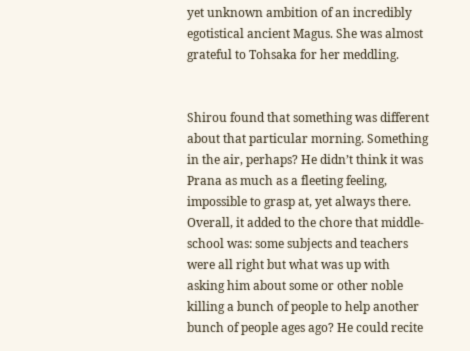yet unknown ambition of an incredibly egotistical ancient Magus. She was almost grateful to Tohsaka for her meddling.


Shirou found that something was different about that particular morning. Something in the air, perhaps? He didn’t think it was Prana as much as a fleeting feeling, impossible to grasp at, yet always there. Overall, it added to the chore that middle-school was: some subjects and teachers were all right but what was up with asking him about some or other noble killing a bunch of people to help another bunch of people ages ago? He could recite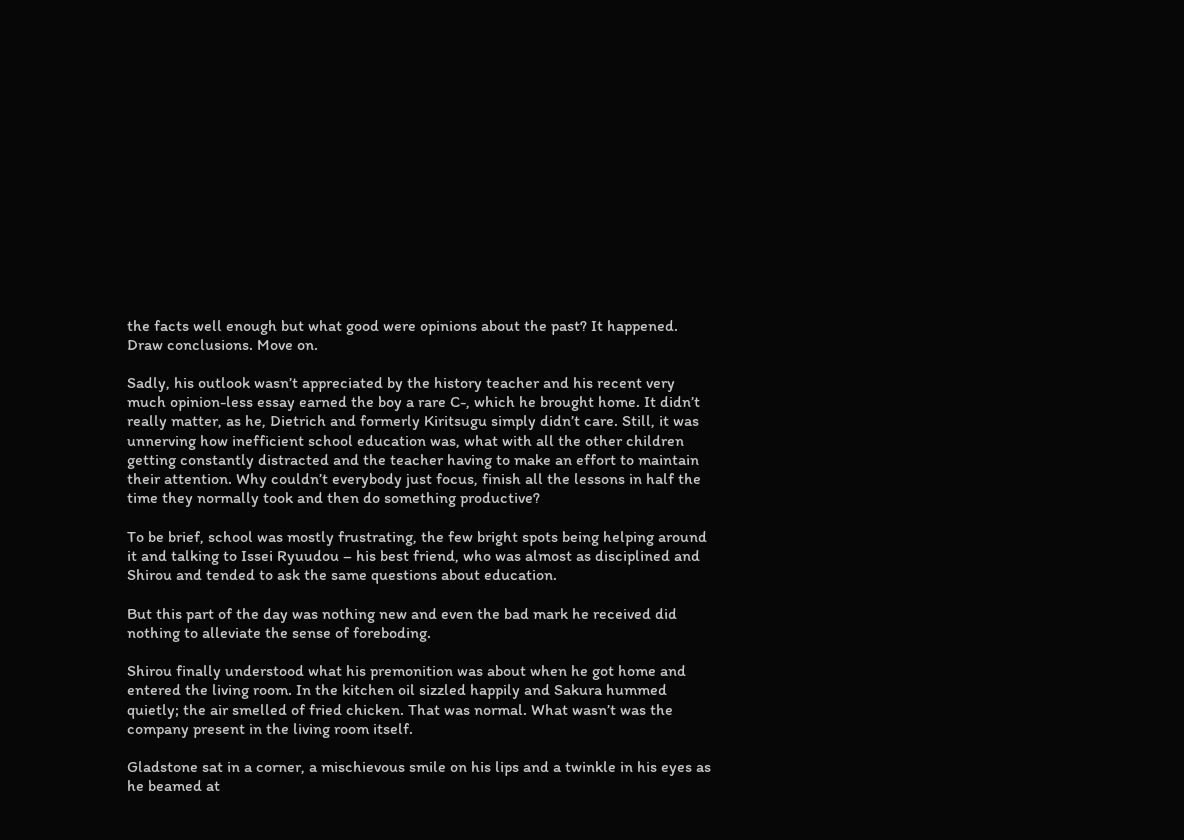the facts well enough but what good were opinions about the past? It happened. Draw conclusions. Move on.

Sadly, his outlook wasn’t appreciated by the history teacher and his recent very much opinion-less essay earned the boy a rare C-, which he brought home. It didn’t really matter, as he, Dietrich and formerly Kiritsugu simply didn’t care. Still, it was unnerving how inefficient school education was, what with all the other children getting constantly distracted and the teacher having to make an effort to maintain their attention. Why couldn’t everybody just focus, finish all the lessons in half the time they normally took and then do something productive?

To be brief, school was mostly frustrating, the few bright spots being helping around it and talking to Issei Ryuudou – his best friend, who was almost as disciplined and Shirou and tended to ask the same questions about education.

But this part of the day was nothing new and even the bad mark he received did nothing to alleviate the sense of foreboding.

Shirou finally understood what his premonition was about when he got home and entered the living room. In the kitchen oil sizzled happily and Sakura hummed quietly; the air smelled of fried chicken. That was normal. What wasn’t was the company present in the living room itself.

Gladstone sat in a corner, a mischievous smile on his lips and a twinkle in his eyes as he beamed at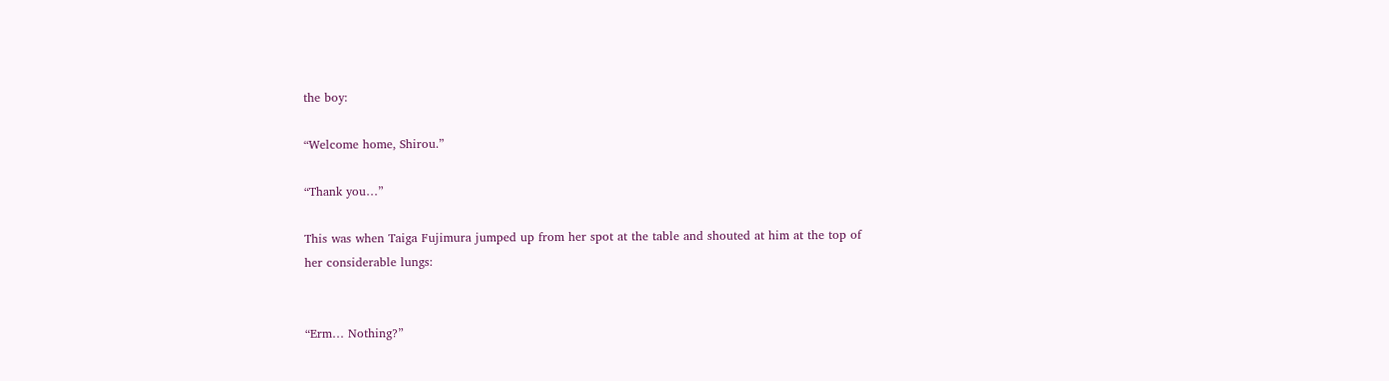the boy:

“Welcome home, Shirou.”

“Thank you…”

This was when Taiga Fujimura jumped up from her spot at the table and shouted at him at the top of her considerable lungs:


“Erm… Nothing?”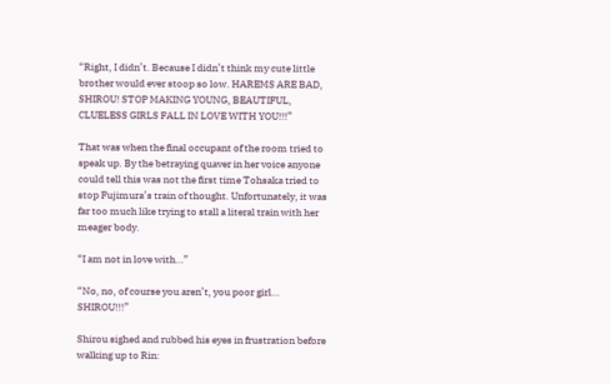“Right, I didn’t. Because I didn’t think my cute little brother would ever stoop so low. HAREMS ARE BAD, SHIROU! STOP MAKING YOUNG, BEAUTIFUL, CLUELESS GIRLS FALL IN LOVE WITH YOU!!!”

That was when the final occupant of the room tried to speak up. By the betraying quaver in her voice anyone could tell this was not the first time Tohsaka tried to stop Fujimura’s train of thought. Unfortunately, it was far too much like trying to stall a literal train with her meager body.

“I am not in love with…”

“No, no, of course you aren’t, you poor girl… SHIROU!!!”

Shirou sighed and rubbed his eyes in frustration before walking up to Rin: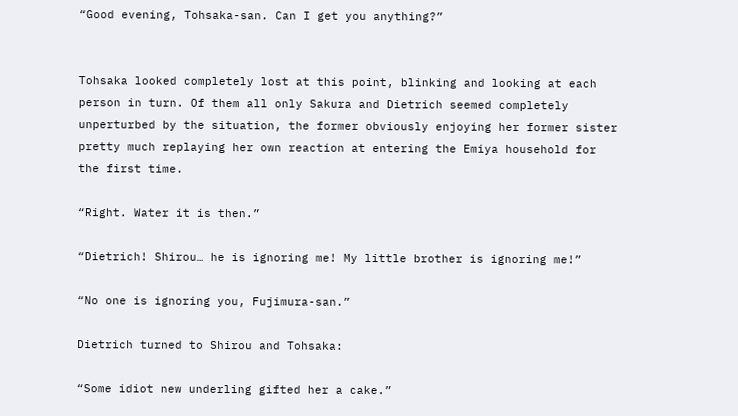“Good evening, Tohsaka-san. Can I get you anything?”


Tohsaka looked completely lost at this point, blinking and looking at each person in turn. Of them all only Sakura and Dietrich seemed completely unperturbed by the situation, the former obviously enjoying her former sister pretty much replaying her own reaction at entering the Emiya household for the first time.

“Right. Water it is then.”

“Dietrich! Shirou… he is ignoring me! My little brother is ignoring me!”

“No one is ignoring you, Fujimura-san.”

Dietrich turned to Shirou and Tohsaka:

“Some idiot new underling gifted her a cake.”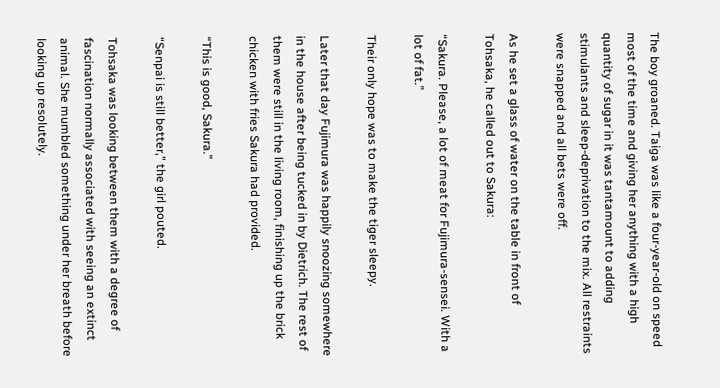The boy groaned. Taiga was like a four-year-old on speed most of the time and giving her anything with a high quantity of sugar in it was tantamount to adding stimulants and sleep-deprivation to the mix. All restraints were snapped and all bets were off.

As he set a glass of water on the table in front of Tohsaka, he called out to Sakura:

“Sakura. Please, a lot of meat for Fujimura-sensei. With a lot of fat.”

Their only hope was to make the tiger sleepy.

Later that day Fujimura was happily snoozing somewhere in the house after being tucked in by Dietrich. The rest of them were still in the living room, finishing up the brick chicken with fries Sakura had provided.

“This is good, Sakura.”

“Senpai is still better,” the girl pouted.

Tohsaka was looking between them with a degree of fascination normally associated with seeing an extinct animal. She mumbled something under her breath before looking up resolutely.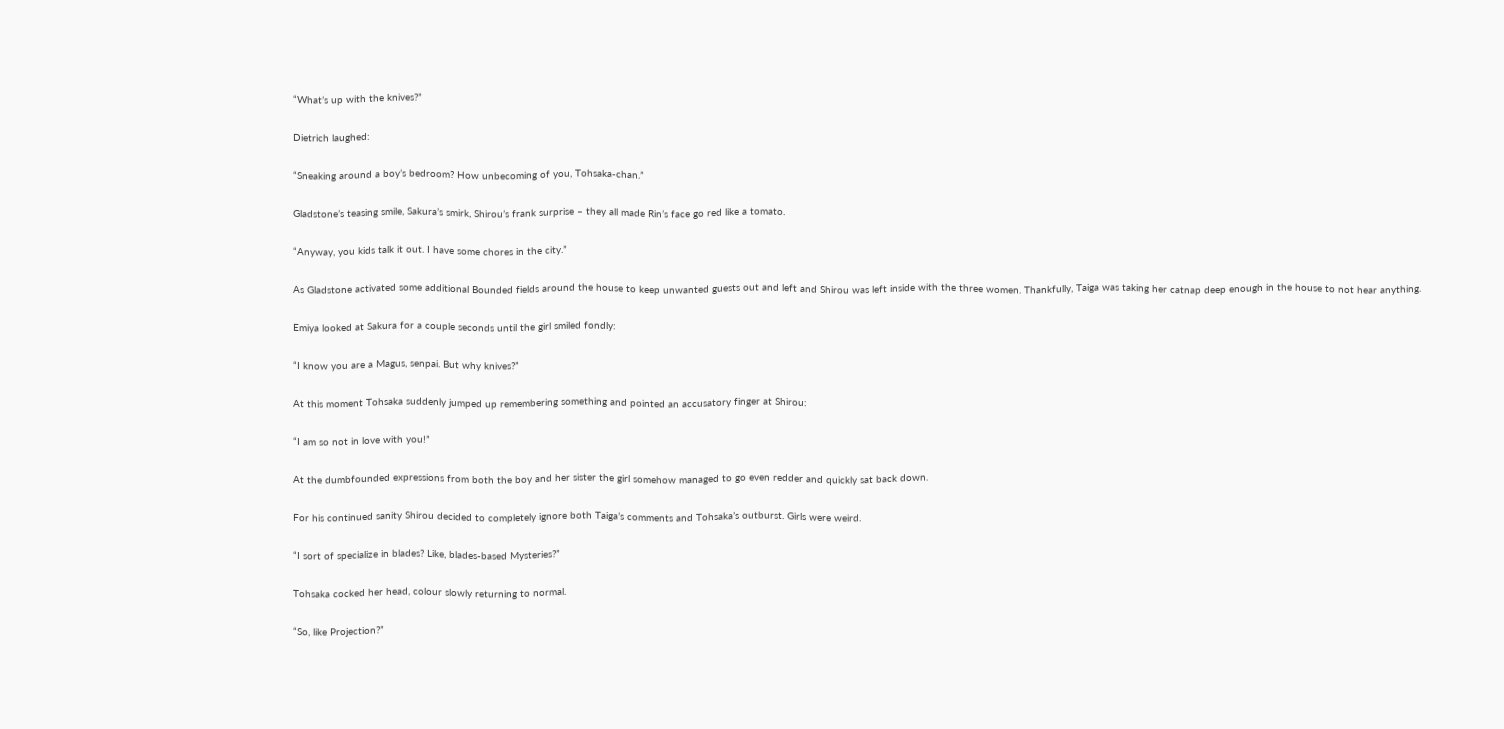“What’s up with the knives?”

Dietrich laughed:

“Sneaking around a boy’s bedroom? How unbecoming of you, Tohsaka-chan.”

Gladstone’s teasing smile, Sakura’s smirk, Shirou’s frank surprise – they all made Rin’s face go red like a tomato.

“Anyway, you kids talk it out. I have some chores in the city.”

As Gladstone activated some additional Bounded fields around the house to keep unwanted guests out and left and Shirou was left inside with the three women. Thankfully, Taiga was taking her catnap deep enough in the house to not hear anything.

Emiya looked at Sakura for a couple seconds until the girl smiled fondly:

“I know you are a Magus, senpai. But why knives?”

At this moment Tohsaka suddenly jumped up remembering something and pointed an accusatory finger at Shirou:

“I am so not in love with you!”

At the dumbfounded expressions from both the boy and her sister the girl somehow managed to go even redder and quickly sat back down.

For his continued sanity Shirou decided to completely ignore both Taiga’s comments and Tohsaka’s outburst. Girls were weird.

“I sort of specialize in blades? Like, blades-based Mysteries?”

Tohsaka cocked her head, colour slowly returning to normal.

“So, like Projection?”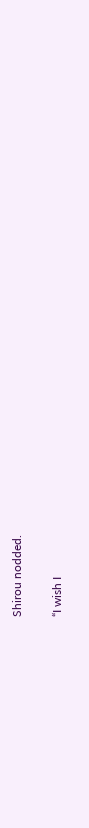Shirou nodded.

“I wish I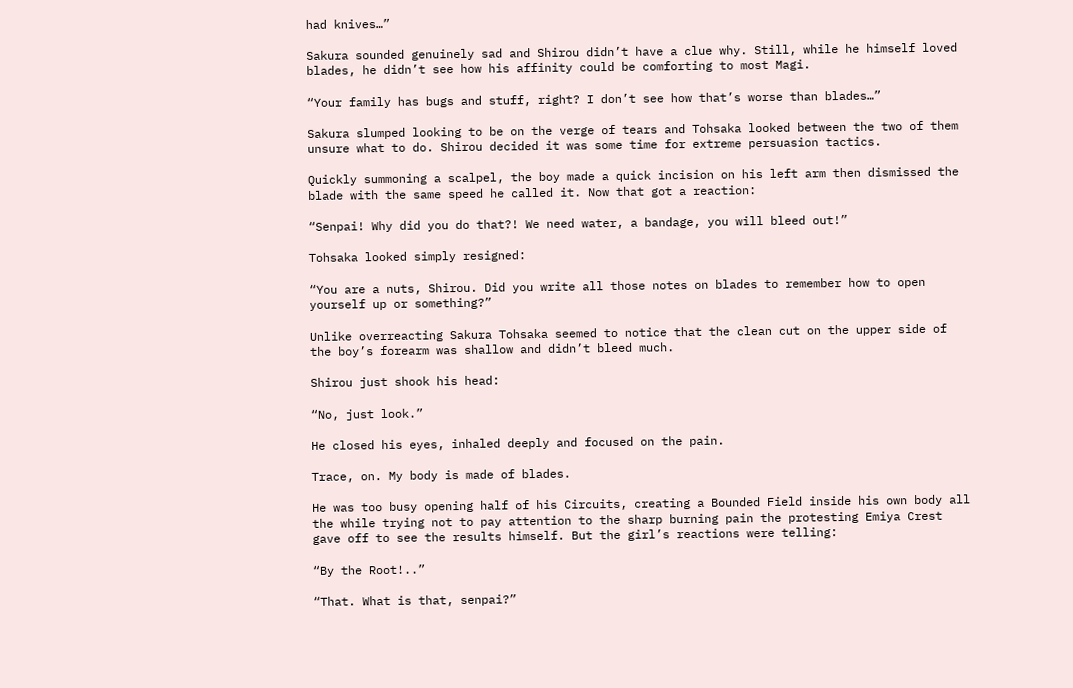had knives…”

Sakura sounded genuinely sad and Shirou didn’t have a clue why. Still, while he himself loved blades, he didn’t see how his affinity could be comforting to most Magi.

“Your family has bugs and stuff, right? I don’t see how that’s worse than blades…”

Sakura slumped looking to be on the verge of tears and Tohsaka looked between the two of them unsure what to do. Shirou decided it was some time for extreme persuasion tactics.

Quickly summoning a scalpel, the boy made a quick incision on his left arm then dismissed the blade with the same speed he called it. Now that got a reaction:

“Senpai! Why did you do that?! We need water, a bandage, you will bleed out!”

Tohsaka looked simply resigned:

“You are a nuts, Shirou. Did you write all those notes on blades to remember how to open yourself up or something?”

Unlike overreacting Sakura Tohsaka seemed to notice that the clean cut on the upper side of the boy’s forearm was shallow and didn’t bleed much.

Shirou just shook his head:

“No, just look.”

He closed his eyes, inhaled deeply and focused on the pain.

Trace, on. My body is made of blades.

He was too busy opening half of his Circuits, creating a Bounded Field inside his own body all the while trying not to pay attention to the sharp burning pain the protesting Emiya Crest gave off to see the results himself. But the girl’s reactions were telling:

“By the Root!..”

“That. What is that, senpai?”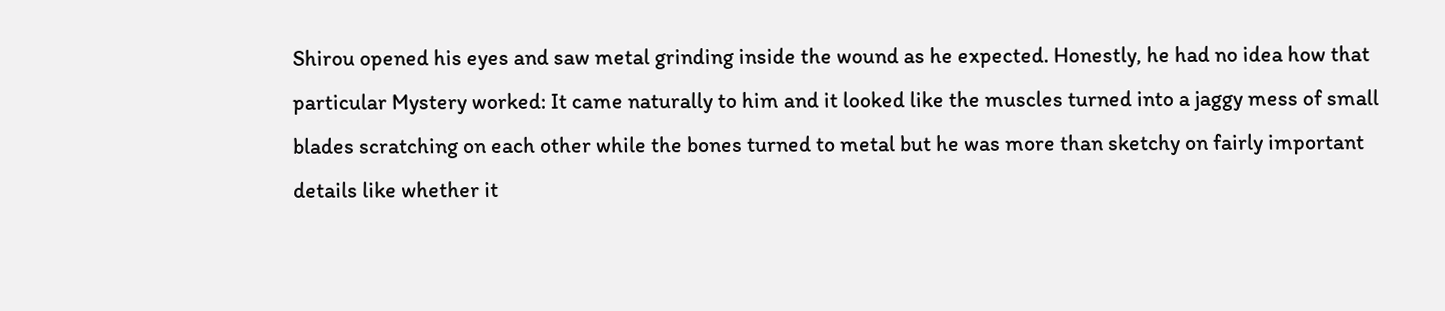Shirou opened his eyes and saw metal grinding inside the wound as he expected. Honestly, he had no idea how that particular Mystery worked: It came naturally to him and it looked like the muscles turned into a jaggy mess of small blades scratching on each other while the bones turned to metal but he was more than sketchy on fairly important details like whether it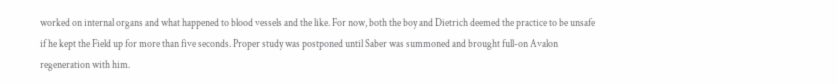worked on internal organs and what happened to blood vessels and the like. For now, both the boy and Dietrich deemed the practice to be unsafe if he kept the Field up for more than five seconds. Proper study was postponed until Saber was summoned and brought full-on Avalon regeneration with him.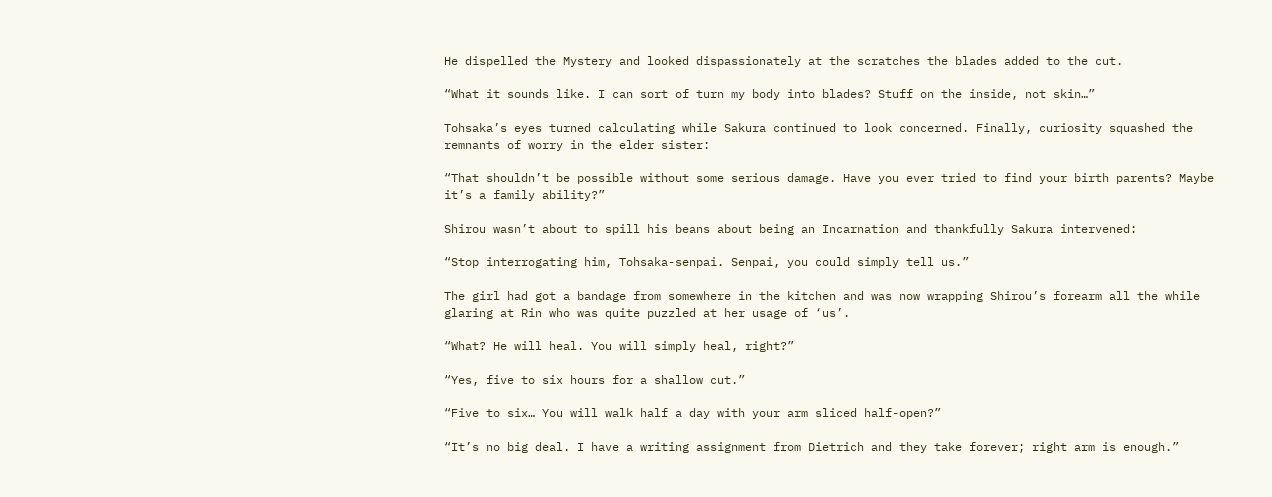He dispelled the Mystery and looked dispassionately at the scratches the blades added to the cut.

“What it sounds like. I can sort of turn my body into blades? Stuff on the inside, not skin…”

Tohsaka’s eyes turned calculating while Sakura continued to look concerned. Finally, curiosity squashed the remnants of worry in the elder sister:

“That shouldn’t be possible without some serious damage. Have you ever tried to find your birth parents? Maybe it’s a family ability?”

Shirou wasn’t about to spill his beans about being an Incarnation and thankfully Sakura intervened:

“Stop interrogating him, Tohsaka-senpai. Senpai, you could simply tell us.”

The girl had got a bandage from somewhere in the kitchen and was now wrapping Shirou’s forearm all the while glaring at Rin who was quite puzzled at her usage of ‘us’.

“What? He will heal. You will simply heal, right?”

“Yes, five to six hours for a shallow cut.”

“Five to six… You will walk half a day with your arm sliced half-open?”

“It’s no big deal. I have a writing assignment from Dietrich and they take forever; right arm is enough.”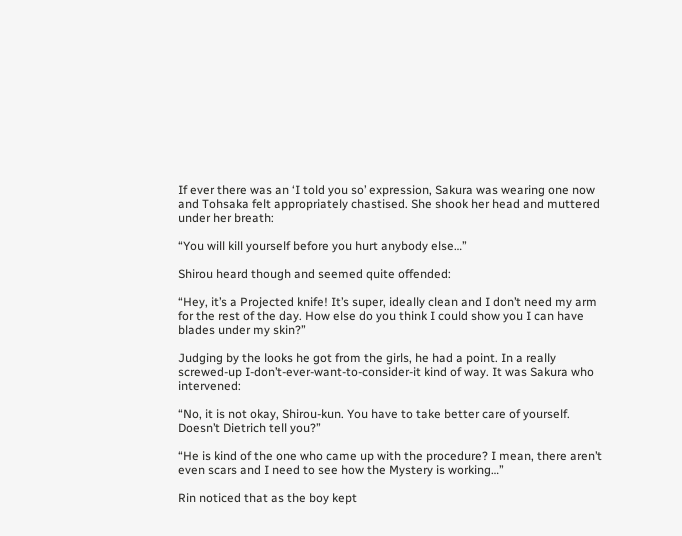If ever there was an ‘I told you so’ expression, Sakura was wearing one now and Tohsaka felt appropriately chastised. She shook her head and muttered under her breath:

“You will kill yourself before you hurt anybody else…”

Shirou heard though and seemed quite offended:

“Hey, it’s a Projected knife! It’s super, ideally clean and I don’t need my arm for the rest of the day. How else do you think I could show you I can have blades under my skin?”

Judging by the looks he got from the girls, he had a point. In a really screwed-up I-don’t-ever-want-to-consider-it kind of way. It was Sakura who intervened:

“No, it is not okay, Shirou-kun. You have to take better care of yourself. Doesn’t Dietrich tell you?”

“He is kind of the one who came up with the procedure? I mean, there aren’t even scars and I need to see how the Mystery is working…”

Rin noticed that as the boy kept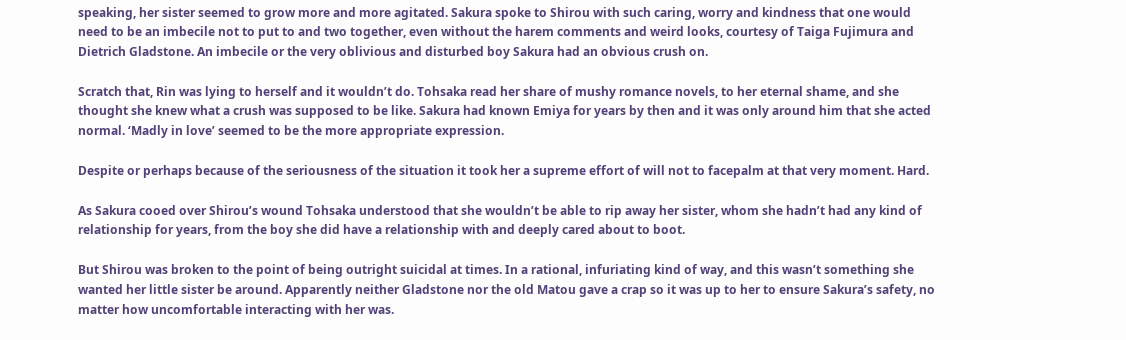speaking, her sister seemed to grow more and more agitated. Sakura spoke to Shirou with such caring, worry and kindness that one would need to be an imbecile not to put to and two together, even without the harem comments and weird looks, courtesy of Taiga Fujimura and Dietrich Gladstone. An imbecile or the very oblivious and disturbed boy Sakura had an obvious crush on.

Scratch that, Rin was lying to herself and it wouldn’t do. Tohsaka read her share of mushy romance novels, to her eternal shame, and she thought she knew what a crush was supposed to be like. Sakura had known Emiya for years by then and it was only around him that she acted normal. ‘Madly in love’ seemed to be the more appropriate expression.

Despite or perhaps because of the seriousness of the situation it took her a supreme effort of will not to facepalm at that very moment. Hard.

As Sakura cooed over Shirou’s wound Tohsaka understood that she wouldn’t be able to rip away her sister, whom she hadn’t had any kind of relationship for years, from the boy she did have a relationship with and deeply cared about to boot.

But Shirou was broken to the point of being outright suicidal at times. In a rational, infuriating kind of way, and this wasn’t something she wanted her little sister be around. Apparently neither Gladstone nor the old Matou gave a crap so it was up to her to ensure Sakura’s safety, no matter how uncomfortable interacting with her was.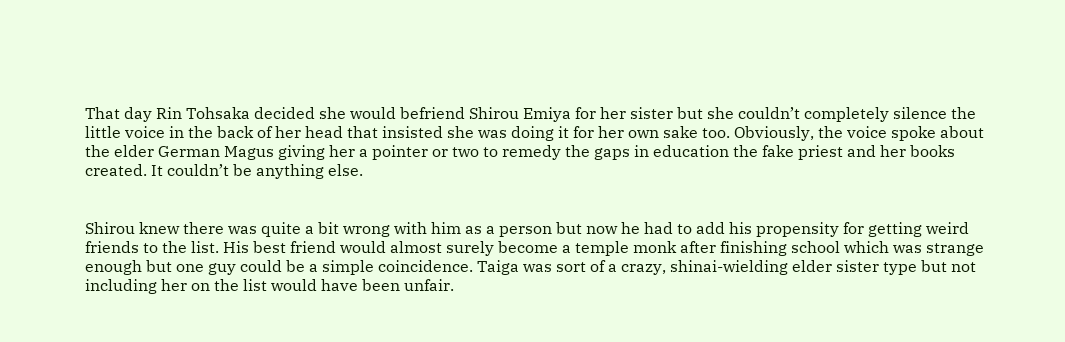That day Rin Tohsaka decided she would befriend Shirou Emiya for her sister but she couldn’t completely silence the little voice in the back of her head that insisted she was doing it for her own sake too. Obviously, the voice spoke about the elder German Magus giving her a pointer or two to remedy the gaps in education the fake priest and her books created. It couldn’t be anything else.


Shirou knew there was quite a bit wrong with him as a person but now he had to add his propensity for getting weird friends to the list. His best friend would almost surely become a temple monk after finishing school which was strange enough but one guy could be a simple coincidence. Taiga was sort of a crazy, shinai-wielding elder sister type but not including her on the list would have been unfair.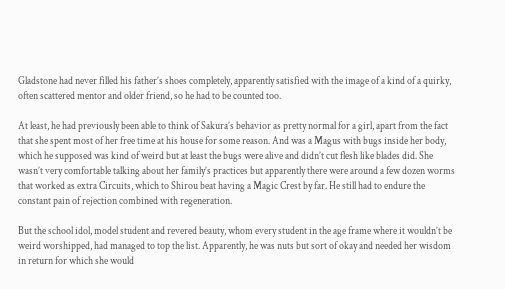Gladstone had never filled his father’s shoes completely, apparently satisfied with the image of a kind of a quirky, often scattered mentor and older friend, so he had to be counted too.

At least, he had previously been able to think of Sakura’s behavior as pretty normal for a girl, apart from the fact that she spent most of her free time at his house for some reason. And was a Magus with bugs inside her body, which he supposed was kind of weird but at least the bugs were alive and didn’t cut flesh like blades did. She wasn’t very comfortable talking about her family’s practices but apparently there were around a few dozen worms that worked as extra Circuits, which to Shirou beat having a Magic Crest by far. He still had to endure the constant pain of rejection combined with regeneration.

But the school idol, model student and revered beauty, whom every student in the age frame where it wouldn’t be weird worshipped, had managed to top the list. Apparently, he was nuts but sort of okay and needed her wisdom in return for which she would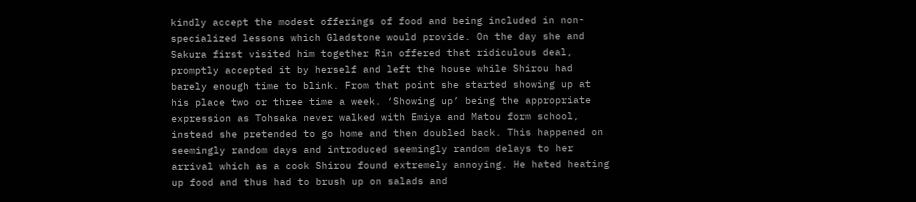kindly accept the modest offerings of food and being included in non-specialized lessons which Gladstone would provide. On the day she and Sakura first visited him together Rin offered that ridiculous deal, promptly accepted it by herself and left the house while Shirou had barely enough time to blink. From that point she started showing up at his place two or three time a week. ‘Showing up’ being the appropriate expression as Tohsaka never walked with Emiya and Matou form school, instead she pretended to go home and then doubled back. This happened on seemingly random days and introduced seemingly random delays to her arrival which as a cook Shirou found extremely annoying. He hated heating up food and thus had to brush up on salads and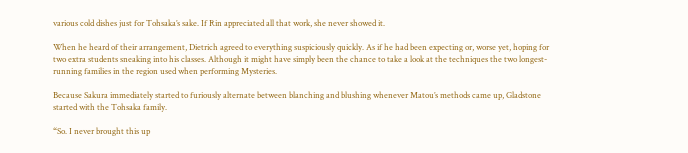various cold dishes just for Tohsaka’s sake. If Rin appreciated all that work, she never showed it.

When he heard of their arrangement, Dietrich agreed to everything suspiciously quickly. As if he had been expecting or, worse yet, hoping for two extra students sneaking into his classes. Although it might have simply been the chance to take a look at the techniques the two longest-running families in the region used when performing Mysteries.

Because Sakura immediately started to furiously alternate between blanching and blushing whenever Matou’s methods came up, Gladstone started with the Tohsaka family.

“So. I never brought this up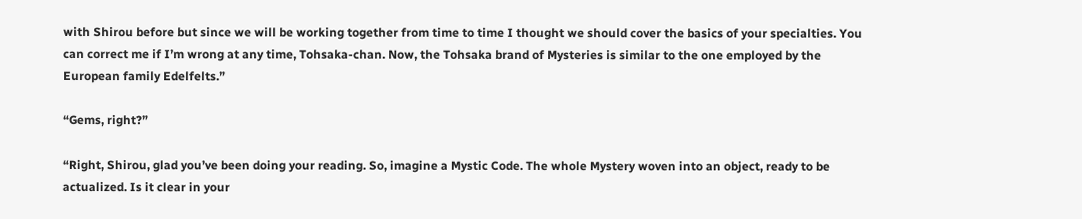with Shirou before but since we will be working together from time to time I thought we should cover the basics of your specialties. You can correct me if I’m wrong at any time, Tohsaka-chan. Now, the Tohsaka brand of Mysteries is similar to the one employed by the European family Edelfelts.”

“Gems, right?”

“Right, Shirou, glad you’ve been doing your reading. So, imagine a Mystic Code. The whole Mystery woven into an object, ready to be actualized. Is it clear in your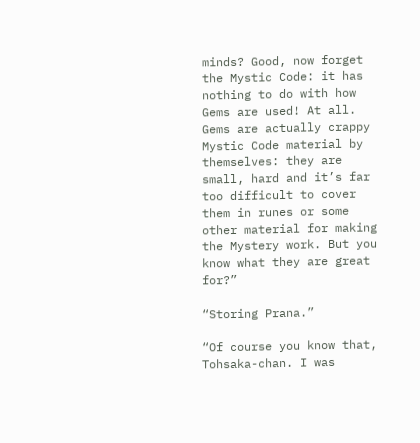minds? Good, now forget the Mystic Code: it has nothing to do with how Gems are used! At all. Gems are actually crappy Mystic Code material by themselves: they are small, hard and it’s far too difficult to cover them in runes or some other material for making the Mystery work. But you know what they are great for?”

“Storing Prana.”

“Of course you know that, Tohsaka-chan. I was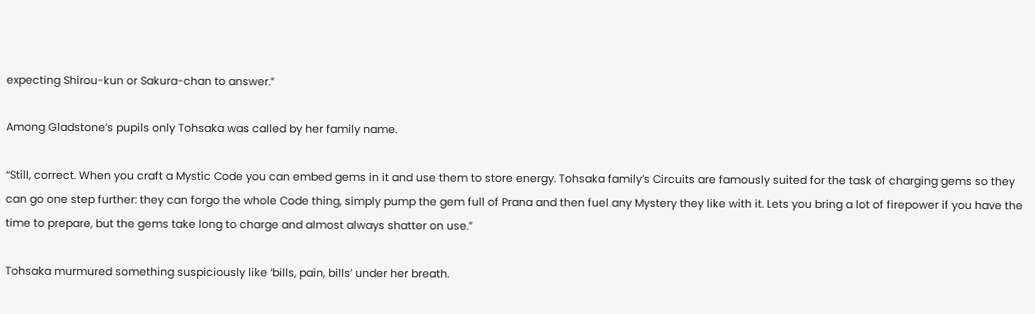expecting Shirou-kun or Sakura-chan to answer.”

Among Gladstone’s pupils only Tohsaka was called by her family name.

“Still, correct. When you craft a Mystic Code you can embed gems in it and use them to store energy. Tohsaka family’s Circuits are famously suited for the task of charging gems so they can go one step further: they can forgo the whole Code thing, simply pump the gem full of Prana and then fuel any Mystery they like with it. Lets you bring a lot of firepower if you have the time to prepare, but the gems take long to charge and almost always shatter on use.”

Tohsaka murmured something suspiciously like ‘bills, pain, bills’ under her breath.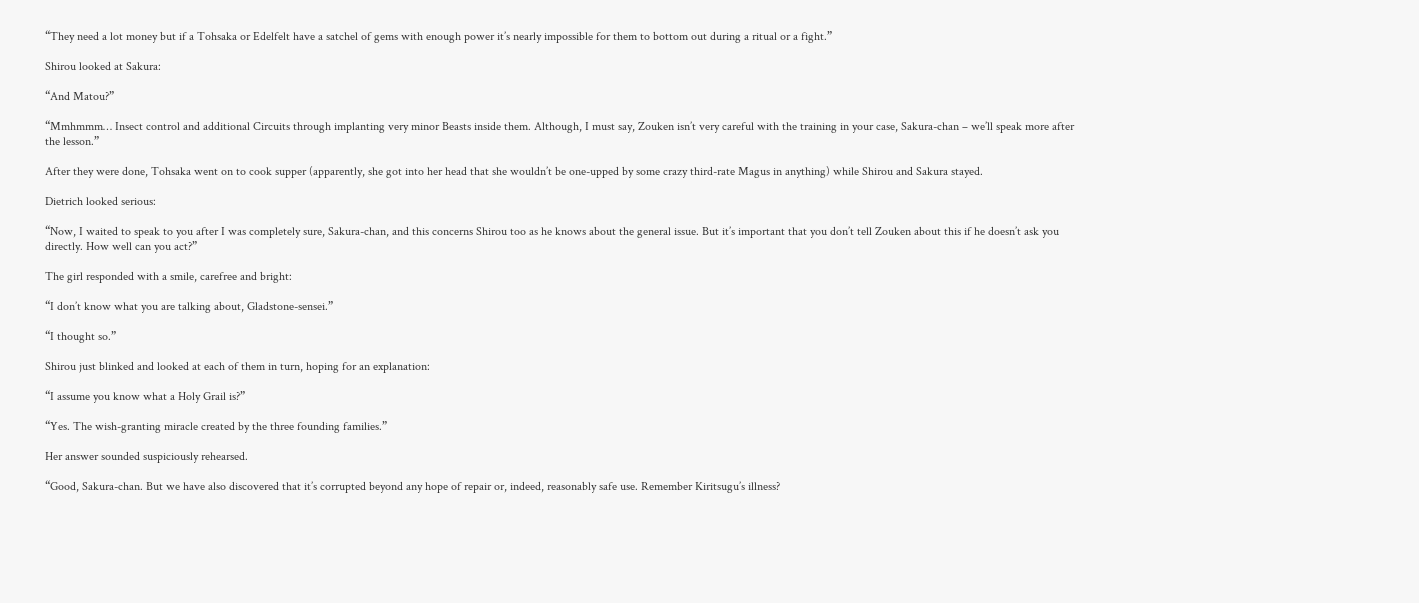“They need a lot money but if a Tohsaka or Edelfelt have a satchel of gems with enough power it’s nearly impossible for them to bottom out during a ritual or a fight.”

Shirou looked at Sakura:

“And Matou?”

“Mmhmmm… Insect control and additional Circuits through implanting very minor Beasts inside them. Although, I must say, Zouken isn’t very careful with the training in your case, Sakura-chan – we’ll speak more after the lesson.”

After they were done, Tohsaka went on to cook supper (apparently, she got into her head that she wouldn’t be one-upped by some crazy third-rate Magus in anything) while Shirou and Sakura stayed.

Dietrich looked serious:

“Now, I waited to speak to you after I was completely sure, Sakura-chan, and this concerns Shirou too as he knows about the general issue. But it’s important that you don’t tell Zouken about this if he doesn’t ask you directly. How well can you act?”

The girl responded with a smile, carefree and bright:

“I don’t know what you are talking about, Gladstone-sensei.”

“I thought so.”

Shirou just blinked and looked at each of them in turn, hoping for an explanation:

“I assume you know what a Holy Grail is?”

“Yes. The wish-granting miracle created by the three founding families.”

Her answer sounded suspiciously rehearsed.

“Good, Sakura-chan. But we have also discovered that it’s corrupted beyond any hope of repair or, indeed, reasonably safe use. Remember Kiritsugu’s illness?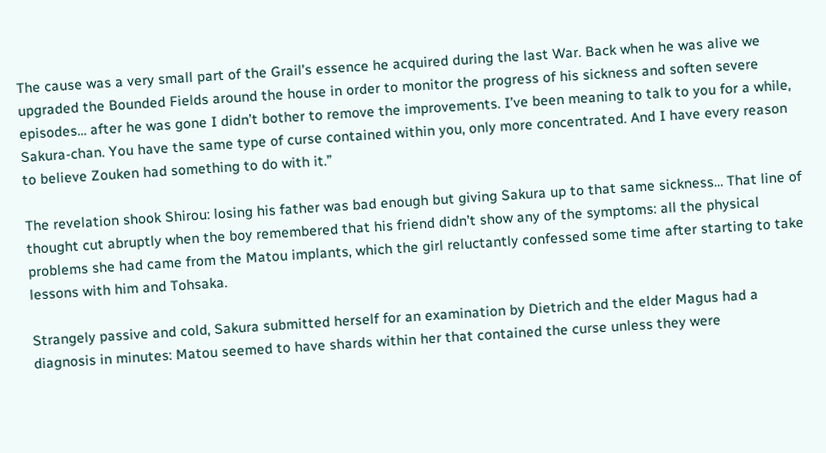The cause was a very small part of the Grail’s essence he acquired during the last War. Back when he was alive we upgraded the Bounded Fields around the house in order to monitor the progress of his sickness and soften severe episodes… after he was gone I didn’t bother to remove the improvements. I’ve been meaning to talk to you for a while, Sakura-chan. You have the same type of curse contained within you, only more concentrated. And I have every reason to believe Zouken had something to do with it.”

The revelation shook Shirou: losing his father was bad enough but giving Sakura up to that same sickness… That line of thought cut abruptly when the boy remembered that his friend didn’t show any of the symptoms: all the physical problems she had came from the Matou implants, which the girl reluctantly confessed some time after starting to take lessons with him and Tohsaka.

Strangely passive and cold, Sakura submitted herself for an examination by Dietrich and the elder Magus had a diagnosis in minutes: Matou seemed to have shards within her that contained the curse unless they were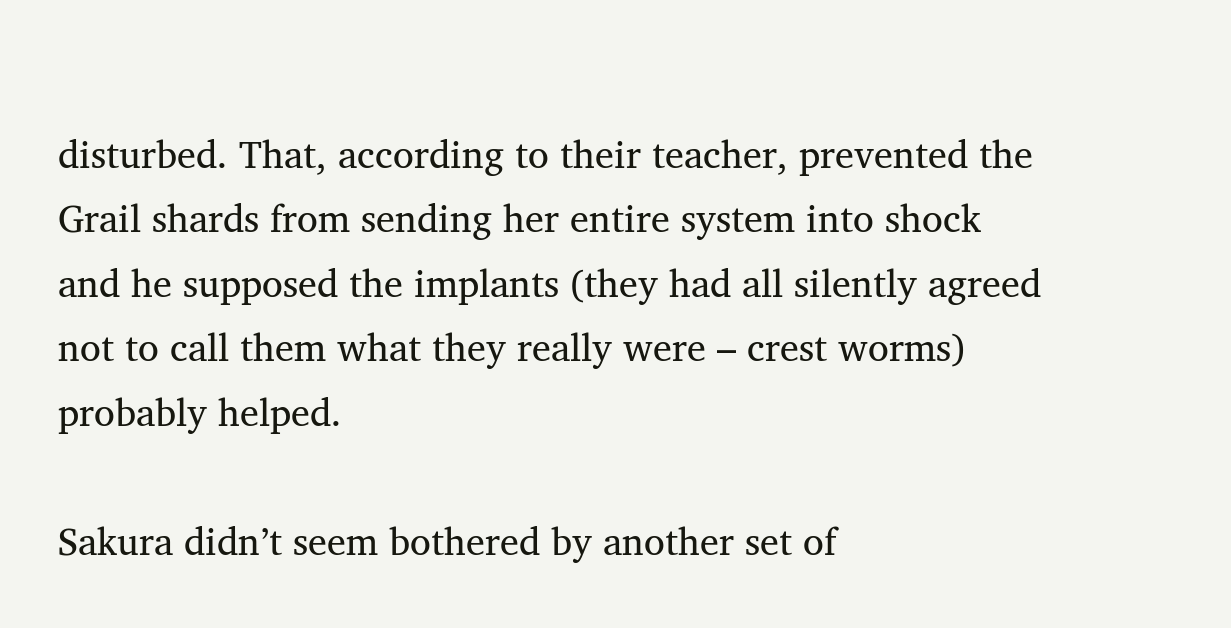disturbed. That, according to their teacher, prevented the Grail shards from sending her entire system into shock and he supposed the implants (they had all silently agreed not to call them what they really were – crest worms) probably helped.

Sakura didn’t seem bothered by another set of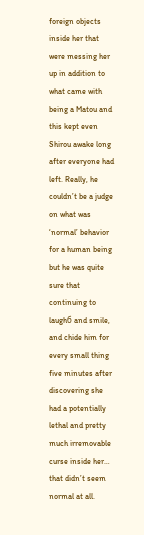foreign objects inside her that were messing her up in addition to what came with being a Matou and this kept even Shirou awake long after everyone had left. Really, he couldn’t be a judge on what was ‘normal’ behavior for a human being but he was quite sure that continuing to laughб and smile, and chide him for every small thing five minutes after discovering she had a potentially lethal and pretty much irremovable curse inside her… that didn’t seem normal at all.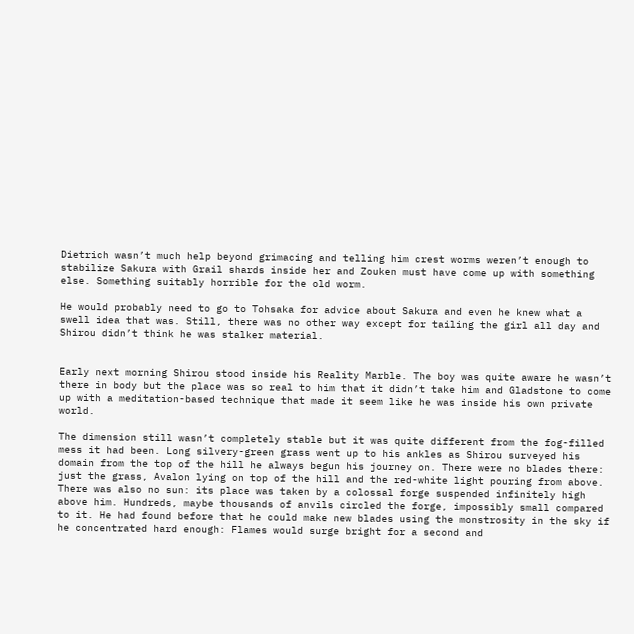Dietrich wasn’t much help beyond grimacing and telling him crest worms weren’t enough to stabilize Sakura with Grail shards inside her and Zouken must have come up with something else. Something suitably horrible for the old worm.

He would probably need to go to Tohsaka for advice about Sakura and even he knew what a swell idea that was. Still, there was no other way except for tailing the girl all day and Shirou didn’t think he was stalker material.


Early next morning Shirou stood inside his Reality Marble. The boy was quite aware he wasn’t there in body but the place was so real to him that it didn’t take him and Gladstone to come up with a meditation-based technique that made it seem like he was inside his own private world.

The dimension still wasn’t completely stable but it was quite different from the fog-filled mess it had been. Long silvery-green grass went up to his ankles as Shirou surveyed his domain from the top of the hill he always begun his journey on. There were no blades there: just the grass, Avalon lying on top of the hill and the red-white light pouring from above. There was also no sun: its place was taken by a colossal forge suspended infinitely high above him. Hundreds, maybe thousands of anvils circled the forge, impossibly small compared to it. He had found before that he could make new blades using the monstrosity in the sky if he concentrated hard enough: Flames would surge bright for a second and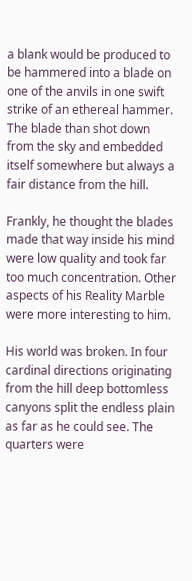a blank would be produced to be hammered into a blade on one of the anvils in one swift strike of an ethereal hammer. The blade than shot down from the sky and embedded itself somewhere but always a fair distance from the hill.

Frankly, he thought the blades made that way inside his mind were low quality and took far too much concentration. Other aspects of his Reality Marble were more interesting to him.

His world was broken. In four cardinal directions originating from the hill deep bottomless canyons split the endless plain as far as he could see. The quarters were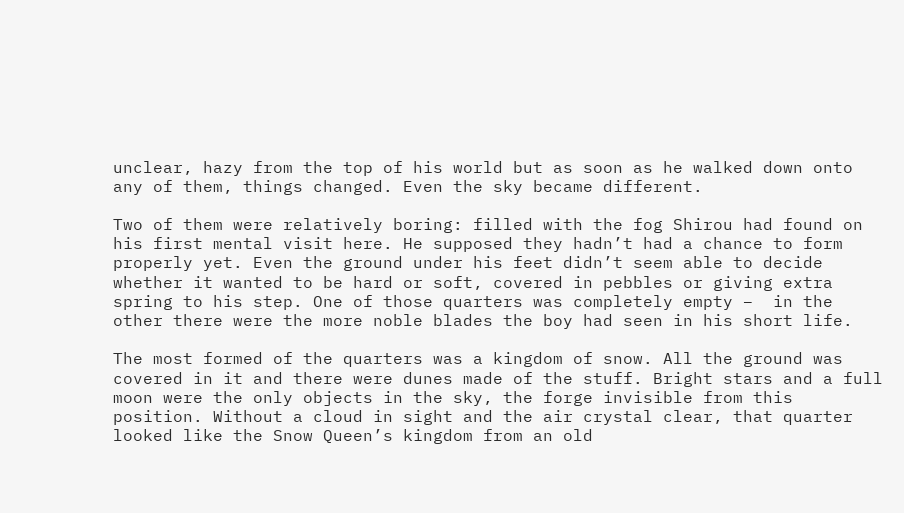unclear, hazy from the top of his world but as soon as he walked down onto any of them, things changed. Even the sky became different.

Two of them were relatively boring: filled with the fog Shirou had found on his first mental visit here. He supposed they hadn’t had a chance to form properly yet. Even the ground under his feet didn’t seem able to decide whether it wanted to be hard or soft, covered in pebbles or giving extra spring to his step. One of those quarters was completely empty –  in the other there were the more noble blades the boy had seen in his short life.

The most formed of the quarters was a kingdom of snow. All the ground was covered in it and there were dunes made of the stuff. Bright stars and a full moon were the only objects in the sky, the forge invisible from this position. Without a cloud in sight and the air crystal clear, that quarter looked like the Snow Queen’s kingdom from an old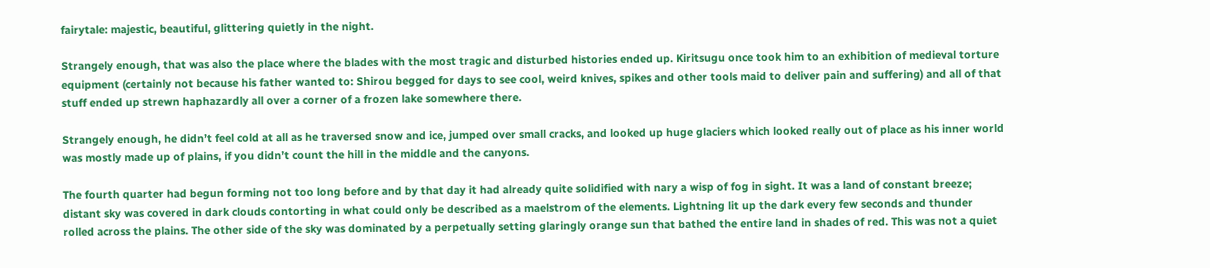fairytale: majestic, beautiful, glittering quietly in the night.

Strangely enough, that was also the place where the blades with the most tragic and disturbed histories ended up. Kiritsugu once took him to an exhibition of medieval torture equipment (certainly not because his father wanted to: Shirou begged for days to see cool, weird knives, spikes and other tools maid to deliver pain and suffering) and all of that stuff ended up strewn haphazardly all over a corner of a frozen lake somewhere there.

Strangely enough, he didn’t feel cold at all as he traversed snow and ice, jumped over small cracks, and looked up huge glaciers which looked really out of place as his inner world was mostly made up of plains, if you didn’t count the hill in the middle and the canyons.

The fourth quarter had begun forming not too long before and by that day it had already quite solidified with nary a wisp of fog in sight. It was a land of constant breeze; distant sky was covered in dark clouds contorting in what could only be described as a maelstrom of the elements. Lightning lit up the dark every few seconds and thunder rolled across the plains. The other side of the sky was dominated by a perpetually setting glaringly orange sun that bathed the entire land in shades of red. This was not a quiet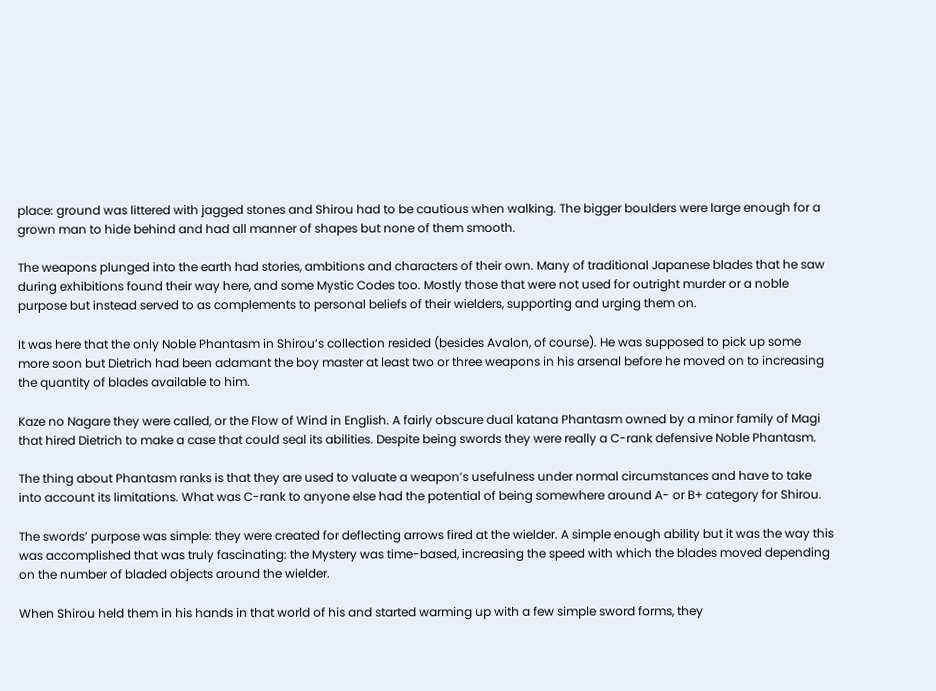place: ground was littered with jagged stones and Shirou had to be cautious when walking. The bigger boulders were large enough for a grown man to hide behind and had all manner of shapes but none of them smooth.

The weapons plunged into the earth had stories, ambitions and characters of their own. Many of traditional Japanese blades that he saw during exhibitions found their way here, and some Mystic Codes too. Mostly those that were not used for outright murder or a noble purpose but instead served to as complements to personal beliefs of their wielders, supporting and urging them on.

It was here that the only Noble Phantasm in Shirou’s collection resided (besides Avalon, of course). He was supposed to pick up some more soon but Dietrich had been adamant the boy master at least two or three weapons in his arsenal before he moved on to increasing the quantity of blades available to him.

Kaze no Nagare they were called, or the Flow of Wind in English. A fairly obscure dual katana Phantasm owned by a minor family of Magi that hired Dietrich to make a case that could seal its abilities. Despite being swords they were really a C-rank defensive Noble Phantasm.

The thing about Phantasm ranks is that they are used to valuate a weapon’s usefulness under normal circumstances and have to take into account its limitations. What was C-rank to anyone else had the potential of being somewhere around A- or B+ category for Shirou.

The swords’ purpose was simple: they were created for deflecting arrows fired at the wielder. A simple enough ability but it was the way this was accomplished that was truly fascinating: the Mystery was time-based, increasing the speed with which the blades moved depending on the number of bladed objects around the wielder.

When Shirou held them in his hands in that world of his and started warming up with a few simple sword forms, they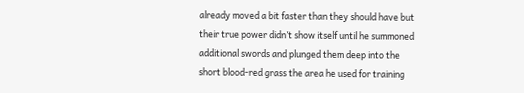already moved a bit faster than they should have but their true power didn’t show itself until he summoned additional swords and plunged them deep into the short blood-red grass the area he used for training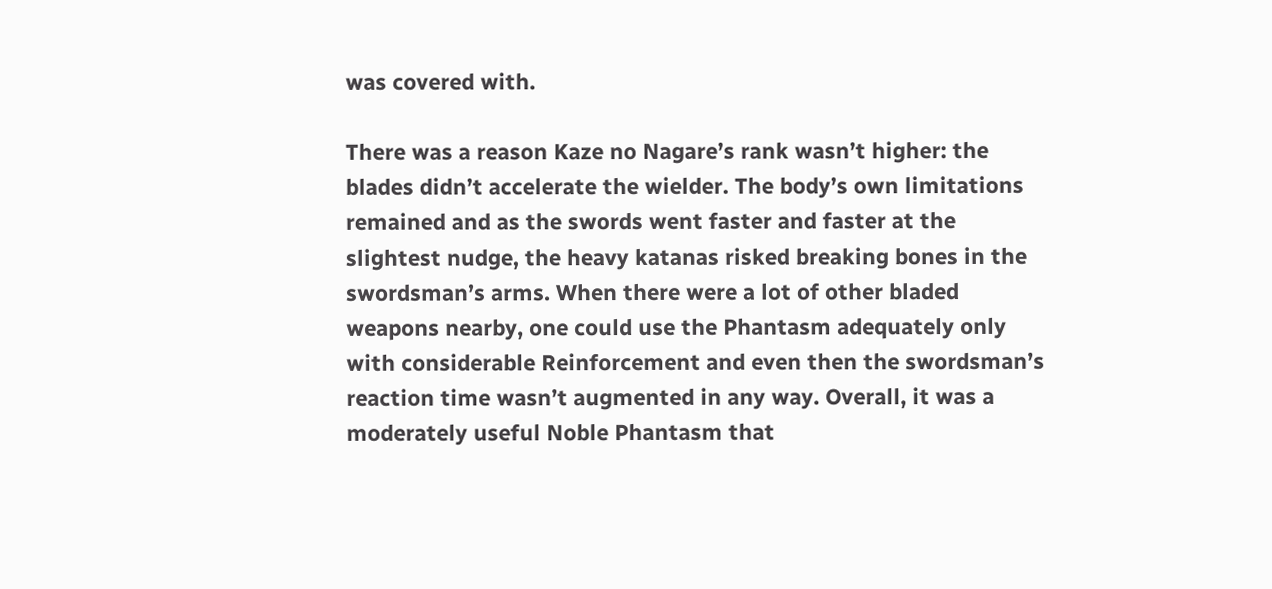was covered with.

There was a reason Kaze no Nagare’s rank wasn’t higher: the blades didn’t accelerate the wielder. The body’s own limitations remained and as the swords went faster and faster at the slightest nudge, the heavy katanas risked breaking bones in the swordsman’s arms. When there were a lot of other bladed weapons nearby, one could use the Phantasm adequately only with considerable Reinforcement and even then the swordsman’s reaction time wasn’t augmented in any way. Overall, it was a moderately useful Noble Phantasm that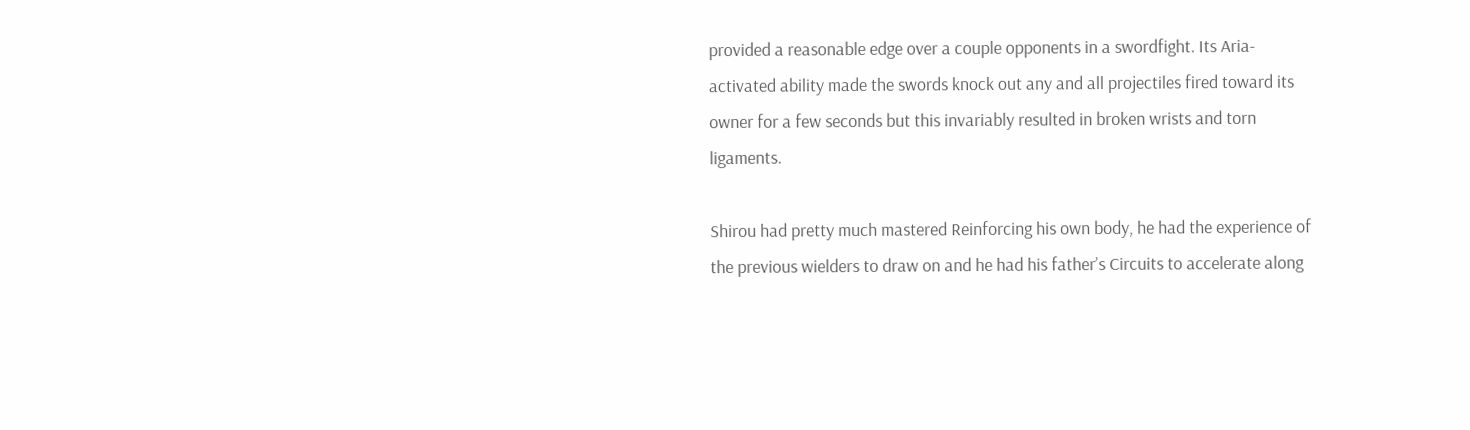provided a reasonable edge over a couple opponents in a swordfight. Its Aria-activated ability made the swords knock out any and all projectiles fired toward its owner for a few seconds but this invariably resulted in broken wrists and torn ligaments.

Shirou had pretty much mastered Reinforcing his own body, he had the experience of the previous wielders to draw on and he had his father’s Circuits to accelerate along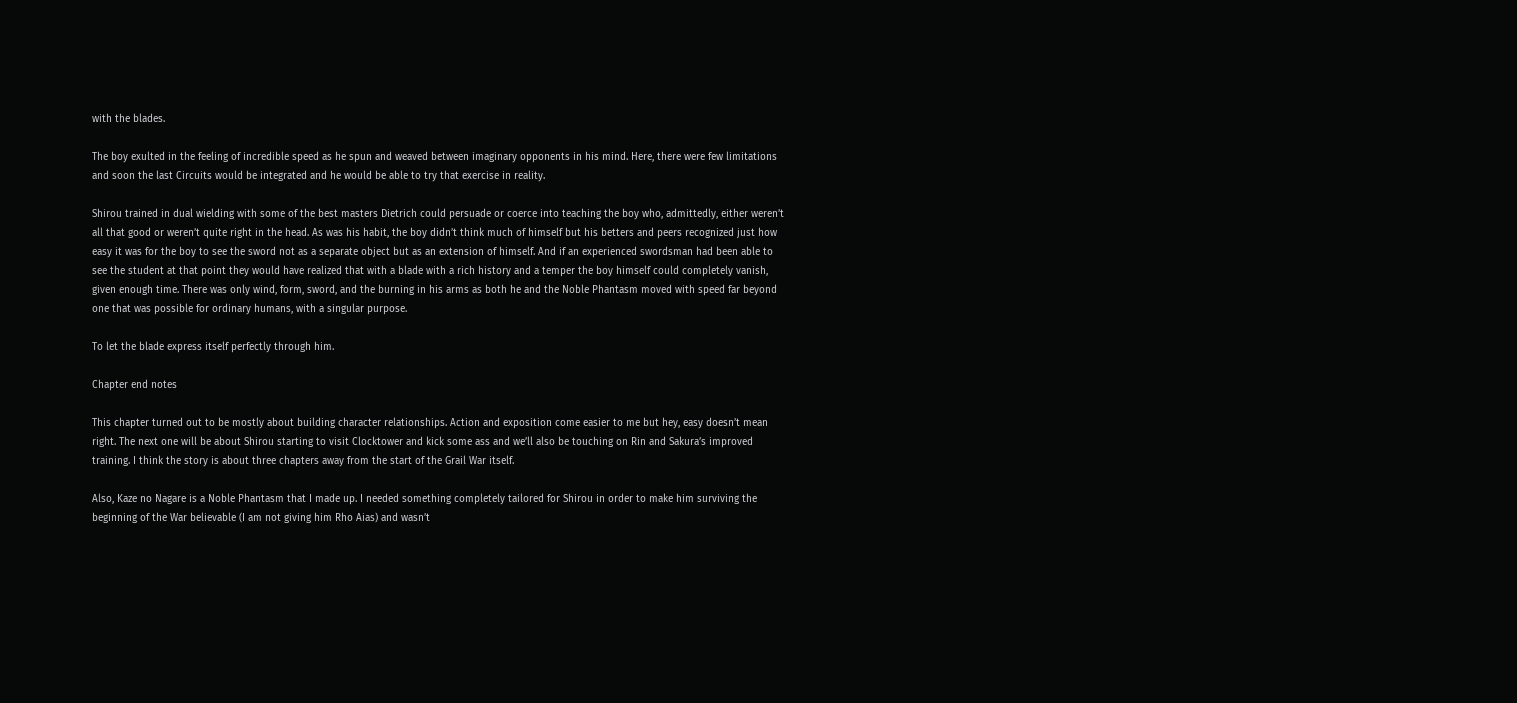with the blades.

The boy exulted in the feeling of incredible speed as he spun and weaved between imaginary opponents in his mind. Here, there were few limitations and soon the last Circuits would be integrated and he would be able to try that exercise in reality.

Shirou trained in dual wielding with some of the best masters Dietrich could persuade or coerce into teaching the boy who, admittedly, either weren’t all that good or weren’t quite right in the head. As was his habit, the boy didn’t think much of himself but his betters and peers recognized just how easy it was for the boy to see the sword not as a separate object but as an extension of himself. And if an experienced swordsman had been able to see the student at that point they would have realized that with a blade with a rich history and a temper the boy himself could completely vanish, given enough time. There was only wind, form, sword, and the burning in his arms as both he and the Noble Phantasm moved with speed far beyond one that was possible for ordinary humans, with a singular purpose.

To let the blade express itself perfectly through him.

Chapter end notes

This chapter turned out to be mostly about building character relationships. Action and exposition come easier to me but hey, easy doesn’t mean right. The next one will be about Shirou starting to visit Clocktower and kick some ass and we’ll also be touching on Rin and Sakura’s improved training. I think the story is about three chapters away from the start of the Grail War itself.

Also, Kaze no Nagare is a Noble Phantasm that I made up. I needed something completely tailored for Shirou in order to make him surviving the beginning of the War believable (I am not giving him Rho Aias) and wasn’t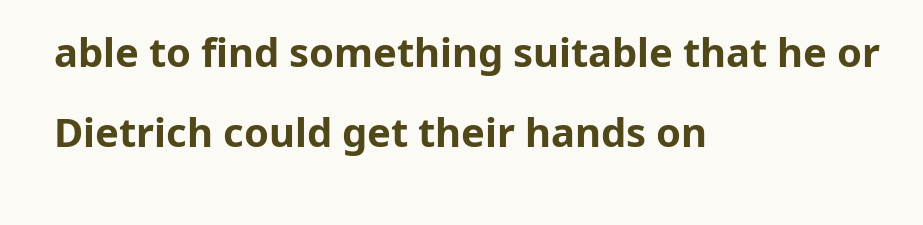able to find something suitable that he or Dietrich could get their hands on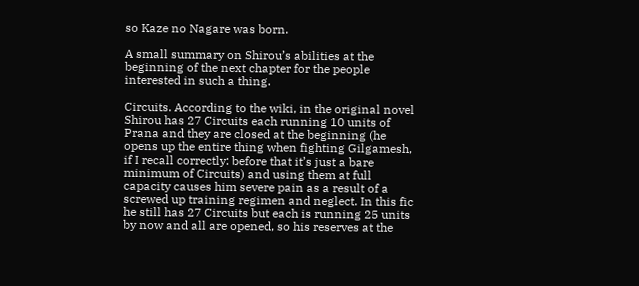so Kaze no Nagare was born.

A small summary on Shirou’s abilities at the beginning of the next chapter for the people interested in such a thing.

Circuits. According to the wiki, in the original novel Shirou has 27 Circuits each running 10 units of Prana and they are closed at the beginning (he opens up the entire thing when fighting Gilgamesh, if I recall correctly: before that it’s just a bare minimum of Circuits) and using them at full capacity causes him severe pain as a result of a screwed up training regimen and neglect. In this fic he still has 27 Circuits but each is running 25 units by now and all are opened, so his reserves at the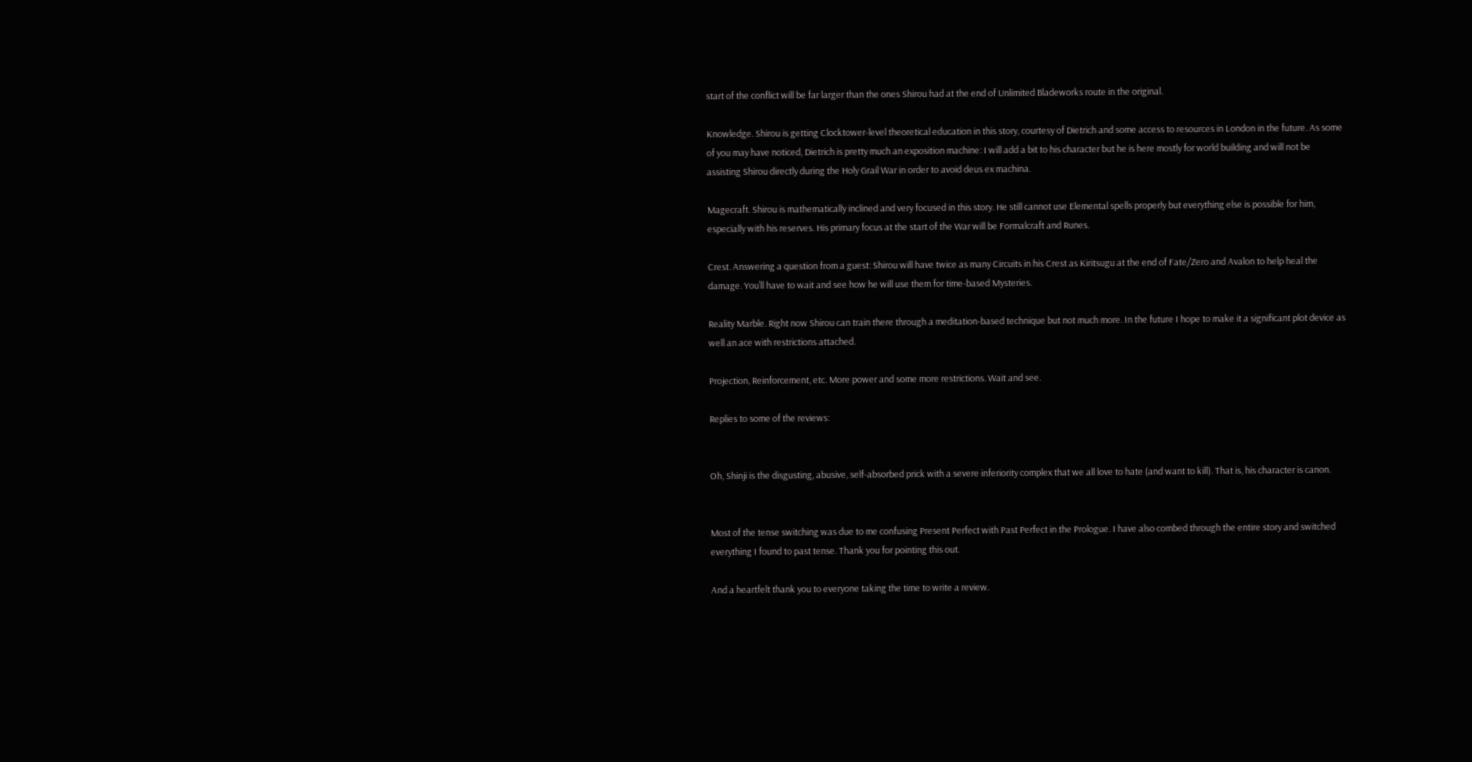start of the conflict will be far larger than the ones Shirou had at the end of Unlimited Bladeworks route in the original.

Knowledge. Shirou is getting Clocktower-level theoretical education in this story, courtesy of Dietrich and some access to resources in London in the future. As some of you may have noticed, Dietrich is pretty much an exposition machine: I will add a bit to his character but he is here mostly for world building and will not be assisting Shirou directly during the Holy Grail War in order to avoid deus ex machina.

Magecraft. Shirou is mathematically inclined and very focused in this story. He still cannot use Elemental spells properly but everything else is possible for him, especially with his reserves. His primary focus at the start of the War will be Formalcraft and Runes.

Crest. Answering a question from a guest: Shirou will have twice as many Circuits in his Crest as Kiritsugu at the end of Fate/Zero and Avalon to help heal the damage. You’ll have to wait and see how he will use them for time-based Mysteries.

Reality Marble. Right now Shirou can train there through a meditation-based technique but not much more. In the future I hope to make it a significant plot device as well an ace with restrictions attached.

Projection, Reinforcement, etc. More power and some more restrictions. Wait and see.

Replies to some of the reviews:


Oh, Shinji is the disgusting, abusive, self-absorbed prick with a severe inferiority complex that we all love to hate (and want to kill). That is, his character is canon.


Most of the tense switching was due to me confusing Present Perfect with Past Perfect in the Prologue. I have also combed through the entire story and switched everything I found to past tense. Thank you for pointing this out.

And a heartfelt thank you to everyone taking the time to write a review.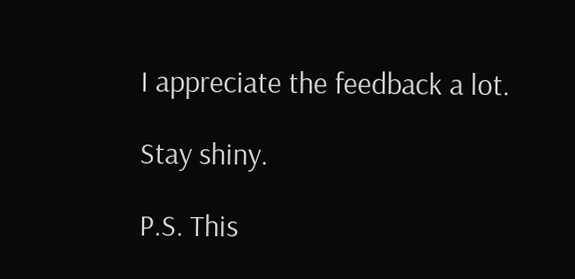I appreciate the feedback a lot.

Stay shiny.

P.S. This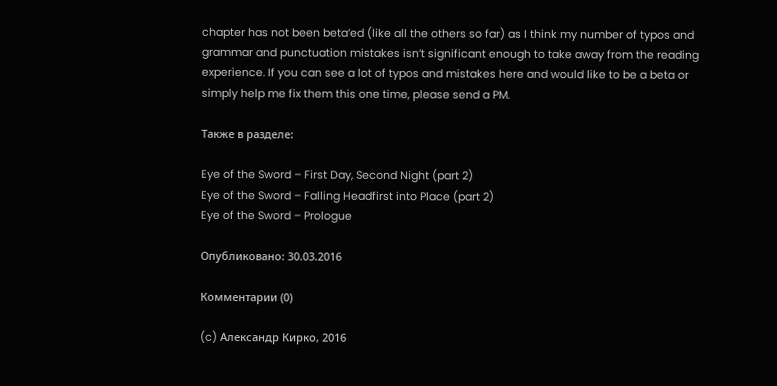chapter has not been beta’ed (like all the others so far) as I think my number of typos and grammar and punctuation mistakes isn’t significant enough to take away from the reading experience. If you can see a lot of typos and mistakes here and would like to be a beta or simply help me fix them this one time, please send a PM.

Также в разделе:

Eye of the Sword – First Day, Second Night (part 2)
Eye of the Sword – Falling Headfirst into Place (part 2)
Eye of the Sword – Prologue

Опубликовано: 30.03.2016

Комментарии (0)

(c) Александр Кирко, 2016